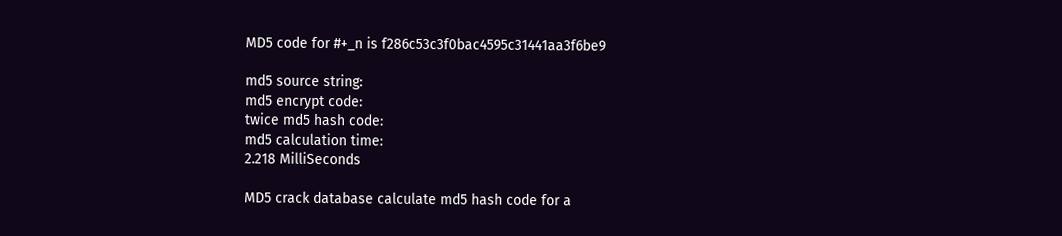MD5 code for #+_n is f286c53c3f0bac4595c31441aa3f6be9

md5 source string:
md5 encrypt code:
twice md5 hash code:
md5 calculation time:
2.218 MilliSeconds

MD5 crack database calculate md5 hash code for a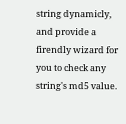string dynamicly, and provide a firendly wizard for you to check any string's md5 value.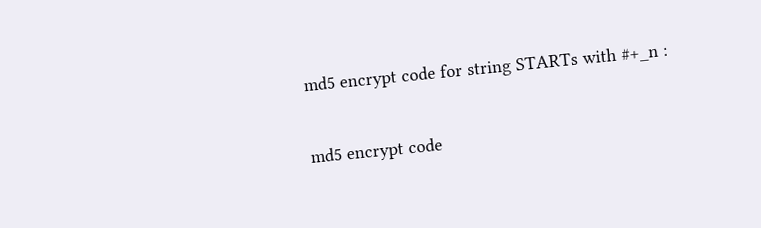md5 encrypt code for string STARTs with #+_n :

md5 encrypt code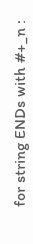for string ENDs with #+_n :